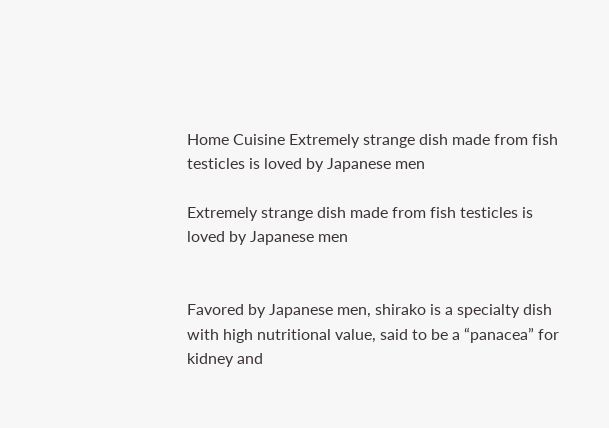Home Cuisine Extremely strange dish made from fish testicles is loved by Japanese men

Extremely strange dish made from fish testicles is loved by Japanese men


Favored by Japanese men, shirako is a specialty dish with high nutritional value, said to be a “panacea” for kidney and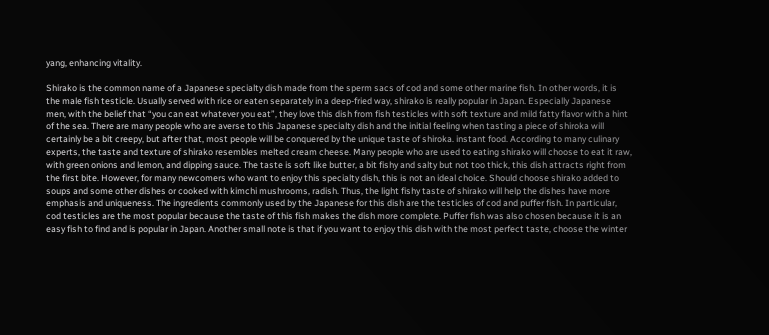yang, enhancing vitality.

Shirako is the common name of a Japanese specialty dish made from the sperm sacs of cod and some other marine fish. In other words, it is the male fish testicle. Usually served with rice or eaten separately in a deep-fried way, shirako is really popular in Japan. Especially Japanese men, with the belief that “you can eat whatever you eat”, they love this dish from fish testicles with soft texture and mild fatty flavor with a hint of the sea. There are many people who are averse to this Japanese specialty dish and the initial feeling when tasting a piece of shiroka will certainly be a bit creepy, but after that, most people will be conquered by the unique taste of shiroka. instant food. According to many culinary experts, the taste and texture of shirako resembles melted cream cheese. Many people who are used to eating shirako will choose to eat it raw, with green onions and lemon, and dipping sauce. The taste is soft like butter, a bit fishy and salty but not too thick, this dish attracts right from the first bite. However, for many newcomers who want to enjoy this specialty dish, this is not an ideal choice. Should choose shirako added to soups and some other dishes or cooked with kimchi mushrooms, radish. Thus, the light fishy taste of shirako will help the dishes have more emphasis and uniqueness. The ingredients commonly used by the Japanese for this dish are the testicles of cod and puffer fish. In particular, cod testicles are the most popular because the taste of this fish makes the dish more complete. Puffer fish was also chosen because it is an easy fish to find and is popular in Japan. Another small note is that if you want to enjoy this dish with the most perfect taste, choose the winter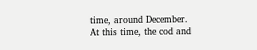time, around December. At this time, the cod and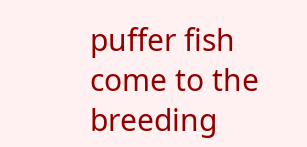puffer fish come to the breeding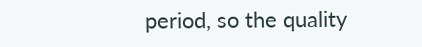period, so the quality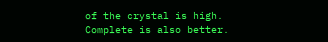of the crystal is high. Complete is also better.